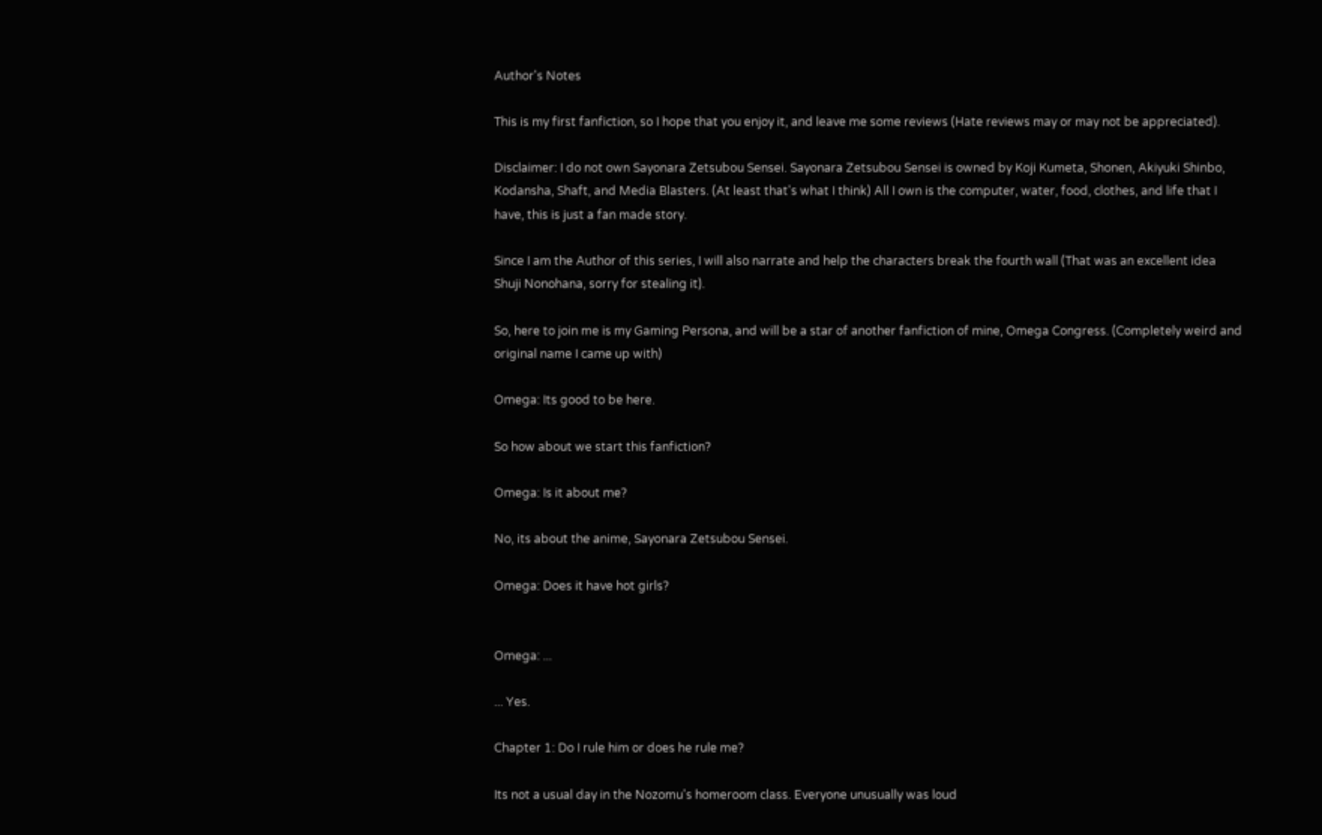Author's Notes

This is my first fanfiction, so I hope that you enjoy it, and leave me some reviews (Hate reviews may or may not be appreciated).

Disclaimer: I do not own Sayonara Zetsubou Sensei. Sayonara Zetsubou Sensei is owned by Koji Kumeta, Shonen, Akiyuki Shinbo, Kodansha, Shaft, and Media Blasters. (At least that's what I think) All I own is the computer, water, food, clothes, and life that I have, this is just a fan made story.

Since I am the Author of this series, I will also narrate and help the characters break the fourth wall (That was an excellent idea Shuji Nonohana, sorry for stealing it).

So, here to join me is my Gaming Persona, and will be a star of another fanfiction of mine, Omega Congress. (Completely weird and original name I came up with)

Omega: Its good to be here.

So how about we start this fanfiction?

Omega: Is it about me?

No, its about the anime, Sayonara Zetsubou Sensei.

Omega: Does it have hot girls?


Omega: ...

... Yes.

Chapter 1: Do I rule him or does he rule me?

Its not a usual day in the Nozomu's homeroom class. Everyone unusually was loud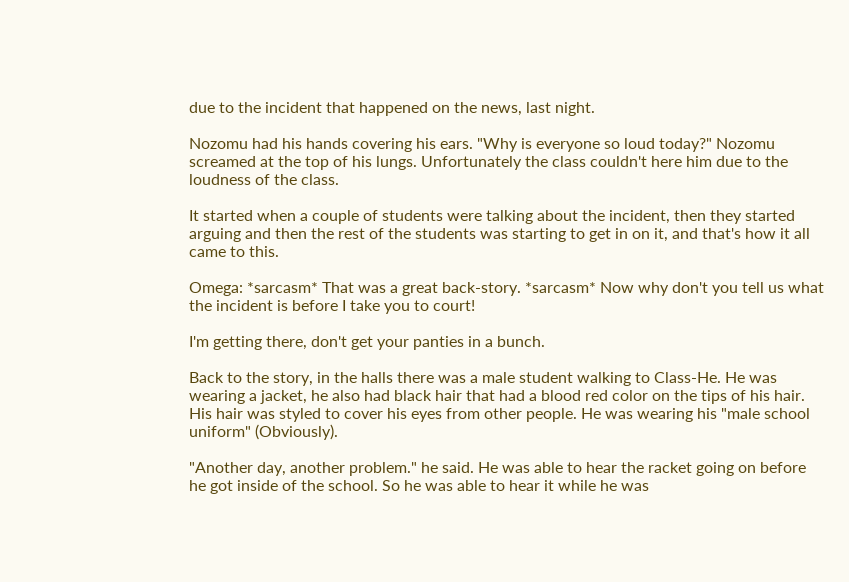due to the incident that happened on the news, last night.

Nozomu had his hands covering his ears. "Why is everyone so loud today?" Nozomu screamed at the top of his lungs. Unfortunately the class couldn't here him due to the loudness of the class.

It started when a couple of students were talking about the incident, then they started arguing and then the rest of the students was starting to get in on it, and that's how it all came to this.

Omega: *sarcasm* That was a great back-story. *sarcasm* Now why don't you tell us what the incident is before I take you to court!

I'm getting there, don't get your panties in a bunch.

Back to the story, in the halls there was a male student walking to Class-He. He was wearing a jacket, he also had black hair that had a blood red color on the tips of his hair. His hair was styled to cover his eyes from other people. He was wearing his "male school uniform" (Obviously).

"Another day, another problem." he said. He was able to hear the racket going on before he got inside of the school. So he was able to hear it while he was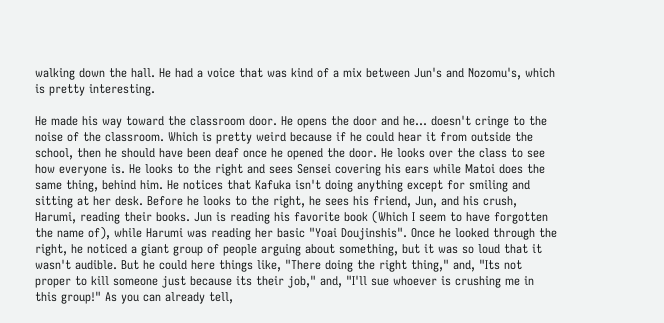walking down the hall. He had a voice that was kind of a mix between Jun's and Nozomu's, which is pretty interesting.

He made his way toward the classroom door. He opens the door and he... doesn't cringe to the noise of the classroom. Which is pretty weird because if he could hear it from outside the school, then he should have been deaf once he opened the door. He looks over the class to see how everyone is. He looks to the right and sees Sensei covering his ears while Matoi does the same thing, behind him. He notices that Kafuka isn't doing anything except for smiling and sitting at her desk. Before he looks to the right, he sees his friend, Jun, and his crush, Harumi, reading their books. Jun is reading his favorite book (Which I seem to have forgotten the name of), while Harumi was reading her basic "Yoai Doujinshis". Once he looked through the right, he noticed a giant group of people arguing about something, but it was so loud that it wasn't audible. But he could here things like, "There doing the right thing," and, "Its not proper to kill someone just because its their job," and, "I'll sue whoever is crushing me in this group!" As you can already tell,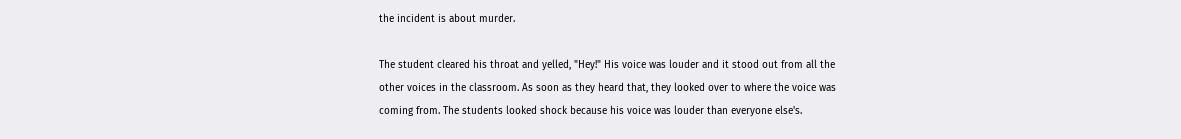the incident is about murder.

The student cleared his throat and yelled, "Hey!" His voice was louder and it stood out from all the other voices in the classroom. As soon as they heard that, they looked over to where the voice was coming from. The students looked shock because his voice was louder than everyone else's.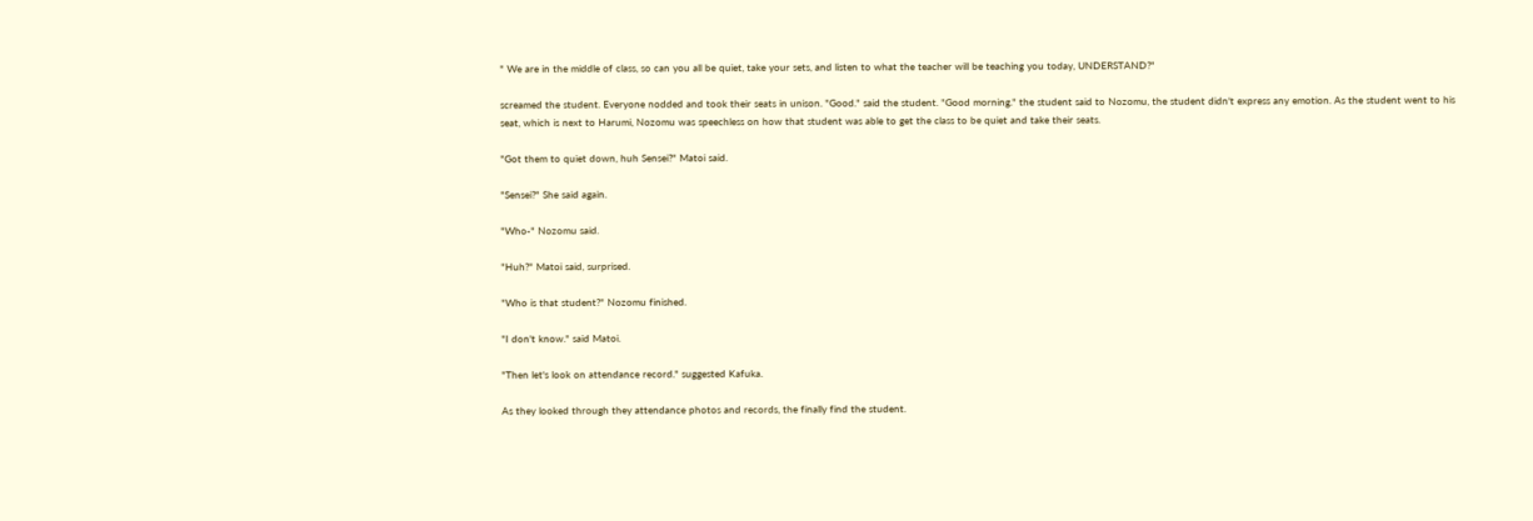" We are in the middle of class, so can you all be quiet, take your sets, and listen to what the teacher will be teaching you today, UNDERSTAND?"

screamed the student. Everyone nodded and took their seats in unison. "Good." said the student. "Good morning." the student said to Nozomu, the student didn't express any emotion. As the student went to his seat, which is next to Harumi, Nozomu was speechless on how that student was able to get the class to be quiet and take their seats.

"Got them to quiet down, huh Sensei?" Matoi said.

"Sensei?" She said again.

"Who-" Nozomu said.

"Huh?" Matoi said, surprised.

"Who is that student?" Nozomu finished.

"I don't know." said Matoi.

"Then let's look on attendance record." suggested Kafuka.

As they looked through they attendance photos and records, the finally find the student.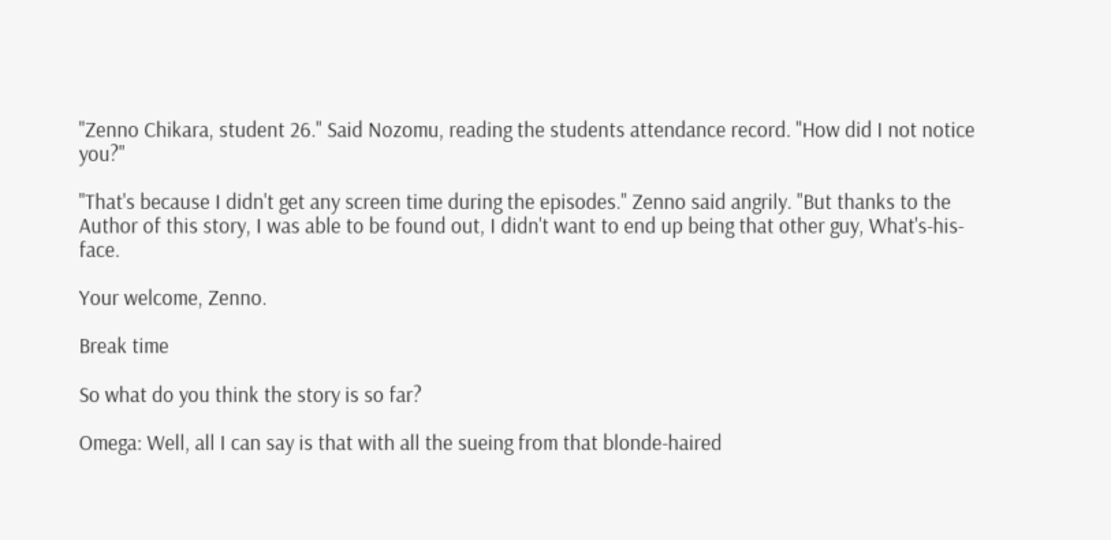"Zenno Chikara, student 26." Said Nozomu, reading the students attendance record. "How did I not notice you?"

"That's because I didn't get any screen time during the episodes." Zenno said angrily. "But thanks to the Author of this story, I was able to be found out, I didn't want to end up being that other guy, What's-his-face.

Your welcome, Zenno.

Break time

So what do you think the story is so far?

Omega: Well, all I can say is that with all the sueing from that blonde-haired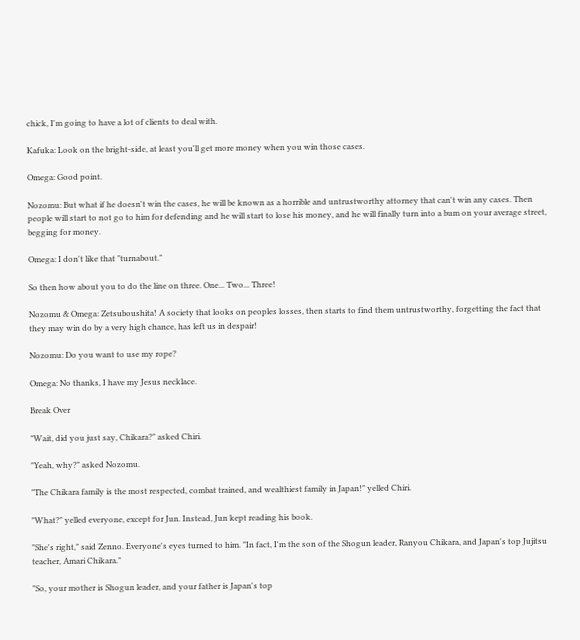chick, I'm going to have a lot of clients to deal with.

Kafuka: Look on the bright-side, at least you'll get more money when you win those cases.

Omega: Good point.

Nozomu: But what if he doesn't win the cases, he will be known as a horrible and untrustworthy attorney that can't win any cases. Then people will start to not go to him for defending and he will start to lose his money, and he will finally turn into a bum on your average street, begging for money.

Omega: I don't like that "turnabout."

So then how about you to do the line on three. One... Two... Three!

Nozomu & Omega: Zetsuboushita! A society that looks on peoples losses, then starts to find them untrustworthy, forgetting the fact that they may win do by a very high chance, has left us in despair!

Nozomu: Do you want to use my rope?

Omega: No thanks, I have my Jesus necklace.

Break Over

"Wait, did you just say, Chikara?" asked Chiri.

"Yeah, why?" asked Nozomu.

"The Chikara family is the most respected, combat trained, and wealthiest family in Japan!" yelled Chiri.

"What?" yelled everyone, except for Jun. Instead, Jun kept reading his book.

"She's right," said Zenno. Everyone's eyes turned to him. "In fact, I'm the son of the Shogun leader, Ranyou Chikara, and Japan's top Jujitsu teacher, Amari Chikara."

"So, your mother is Shogun leader, and your father is Japan's top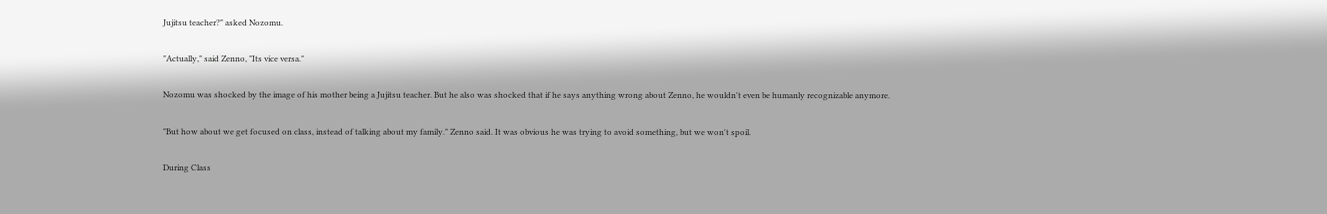Jujitsu teacher?" asked Nozomu.

"Actually," said Zenno, "Its vice versa."

Nozomu was shocked by the image of his mother being a Jujitsu teacher. But he also was shocked that if he says anything wrong about Zenno, he wouldn't even be humanly recognizable anymore.

"But how about we get focused on class, instead of talking about my family." Zenno said. It was obvious he was trying to avoid something, but we won't spoil.

During Class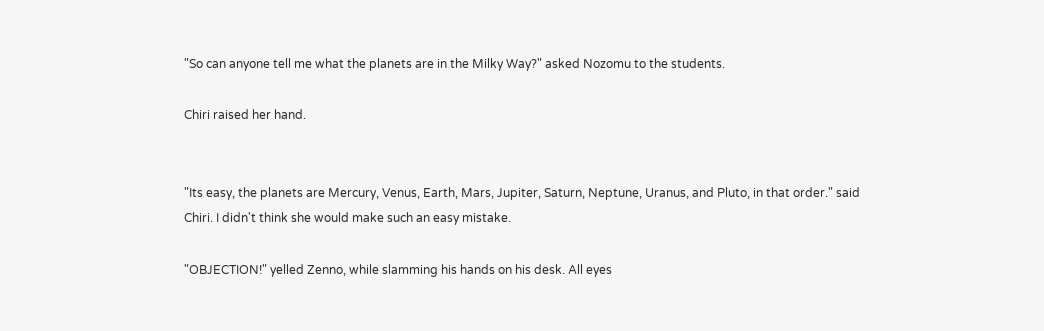"So can anyone tell me what the planets are in the Milky Way?" asked Nozomu to the students.

Chiri raised her hand.


"Its easy, the planets are Mercury, Venus, Earth, Mars, Jupiter, Saturn, Neptune, Uranus, and Pluto, in that order." said Chiri. I didn't think she would make such an easy mistake.

"OBJECTION!" yelled Zenno, while slamming his hands on his desk. All eyes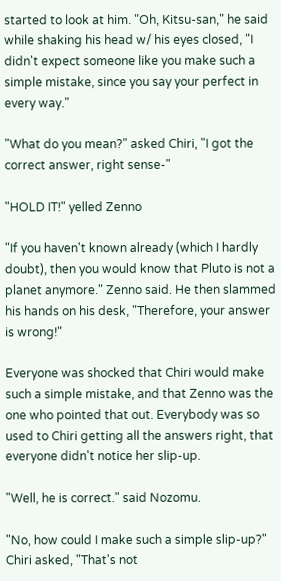started to look at him. "Oh, Kitsu-san," he said while shaking his head w/ his eyes closed, "I didn't expect someone like you make such a simple mistake, since you say your perfect in every way."

"What do you mean?" asked Chiri, "I got the correct answer, right sense-"

"HOLD IT!" yelled Zenno

"If you haven't known already (which I hardly doubt), then you would know that Pluto is not a planet anymore." Zenno said. He then slammed his hands on his desk, "Therefore, your answer is wrong!"

Everyone was shocked that Chiri would make such a simple mistake, and that Zenno was the one who pointed that out. Everybody was so used to Chiri getting all the answers right, that everyone didn't notice her slip-up.

"Well, he is correct." said Nozomu.

"No, how could I make such a simple slip-up?" Chiri asked, "That's not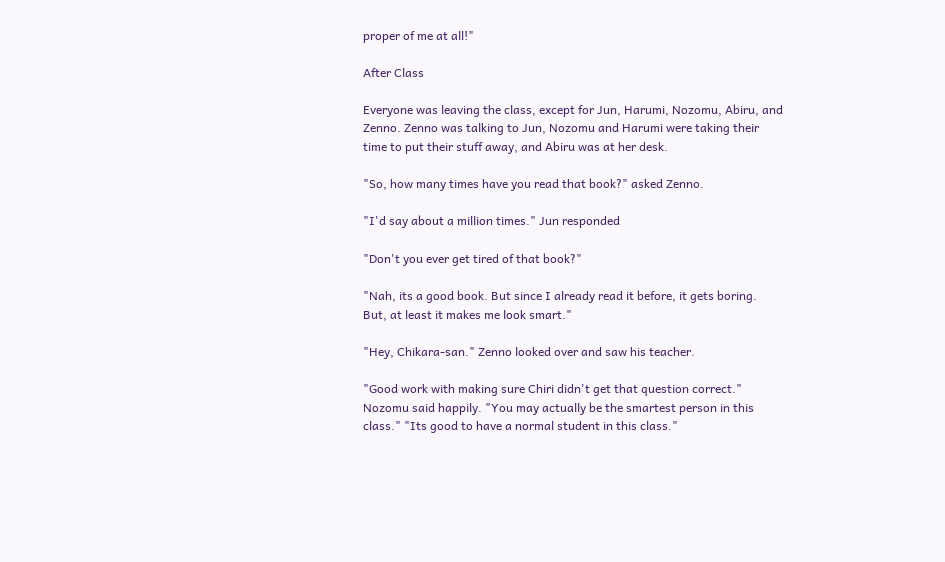proper of me at all!"

After Class

Everyone was leaving the class, except for Jun, Harumi, Nozomu, Abiru, and Zenno. Zenno was talking to Jun, Nozomu and Harumi were taking their time to put their stuff away, and Abiru was at her desk.

"So, how many times have you read that book?" asked Zenno.

"I'd say about a million times." Jun responded

"Don't you ever get tired of that book?"

"Nah, its a good book. But since I already read it before, it gets boring. But, at least it makes me look smart."

"Hey, Chikara-san." Zenno looked over and saw his teacher.

"Good work with making sure Chiri didn't get that question correct." Nozomu said happily. "You may actually be the smartest person in this class." "Its good to have a normal student in this class."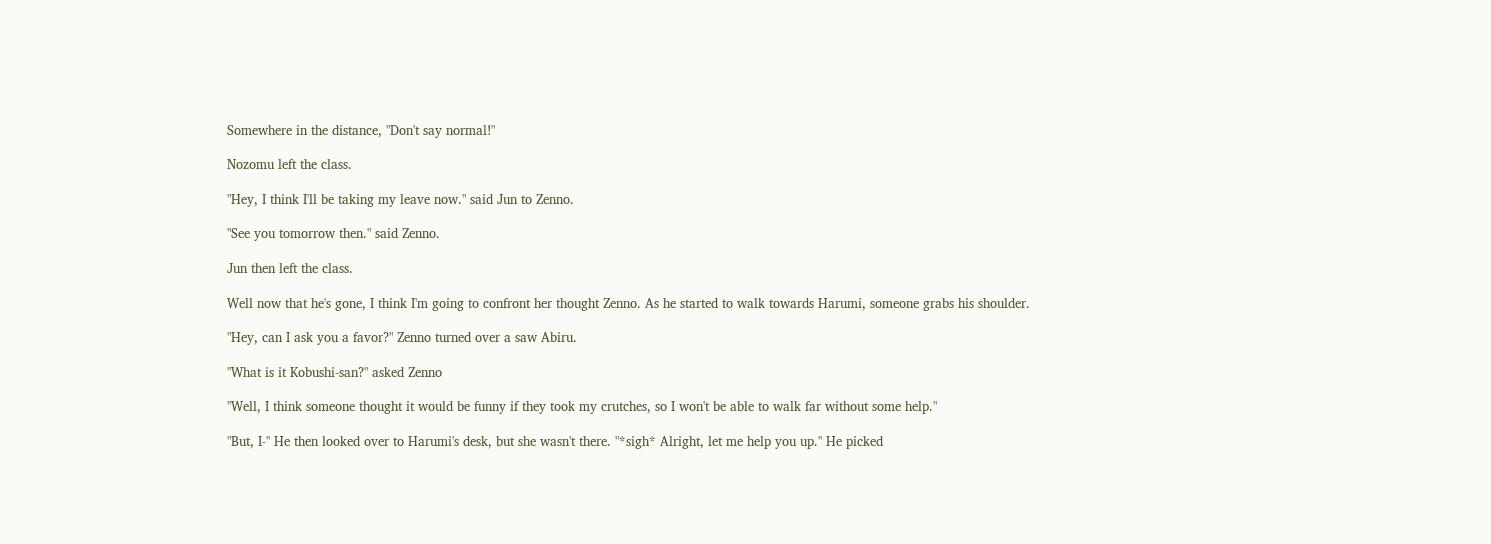Somewhere in the distance, "Don't say normal!"

Nozomu left the class.

"Hey, I think I'll be taking my leave now." said Jun to Zenno.

"See you tomorrow then." said Zenno.

Jun then left the class.

Well now that he's gone, I think I'm going to confront her thought Zenno. As he started to walk towards Harumi, someone grabs his shoulder.

"Hey, can I ask you a favor?" Zenno turned over a saw Abiru.

"What is it Kobushi-san?" asked Zenno

"Well, I think someone thought it would be funny if they took my crutches, so I won't be able to walk far without some help."

"But, I-" He then looked over to Harumi's desk, but she wasn't there. "*sigh* Alright, let me help you up." He picked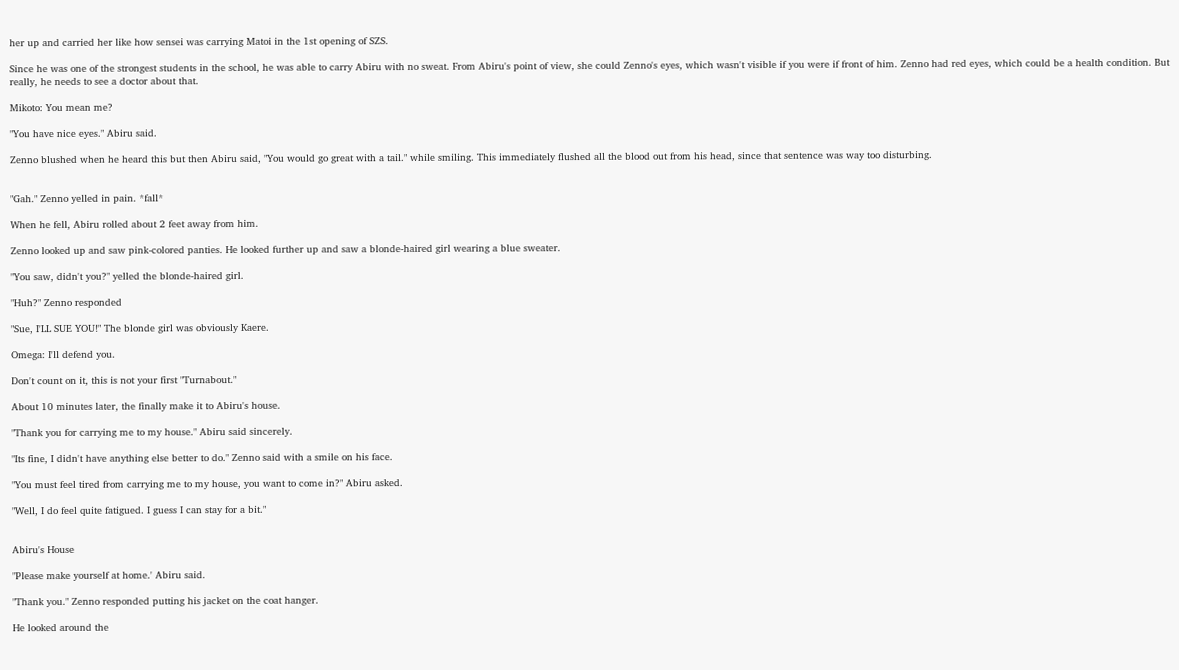her up and carried her like how sensei was carrying Matoi in the 1st opening of SZS.

Since he was one of the strongest students in the school, he was able to carry Abiru with no sweat. From Abiru's point of view, she could Zenno's eyes, which wasn't visible if you were if front of him. Zenno had red eyes, which could be a health condition. But really, he needs to see a doctor about that.

Mikoto: You mean me?

"You have nice eyes." Abiru said.

Zenno blushed when he heard this but then Abiru said, "You would go great with a tail." while smiling. This immediately flushed all the blood out from his head, since that sentence was way too disturbing.


"Gah." Zenno yelled in pain. *fall*

When he fell, Abiru rolled about 2 feet away from him.

Zenno looked up and saw pink-colored panties. He looked further up and saw a blonde-haired girl wearing a blue sweater.

"You saw, didn't you?" yelled the blonde-haired girl.

"Huh?" Zenno responded

"Sue, I'LL SUE YOU!" The blonde girl was obviously Kaere.

Omega: I'll defend you.

Don't count on it, this is not your first "Turnabout."

About 10 minutes later, the finally make it to Abiru's house.

"Thank you for carrying me to my house." Abiru said sincerely.

"Its fine, I didn't have anything else better to do." Zenno said with a smile on his face.

"You must feel tired from carrying me to my house, you want to come in?" Abiru asked.

"Well, I do feel quite fatigued. I guess I can stay for a bit."


Abiru's House

"Please make yourself at home.' Abiru said.

"Thank you." Zenno responded putting his jacket on the coat hanger.

He looked around the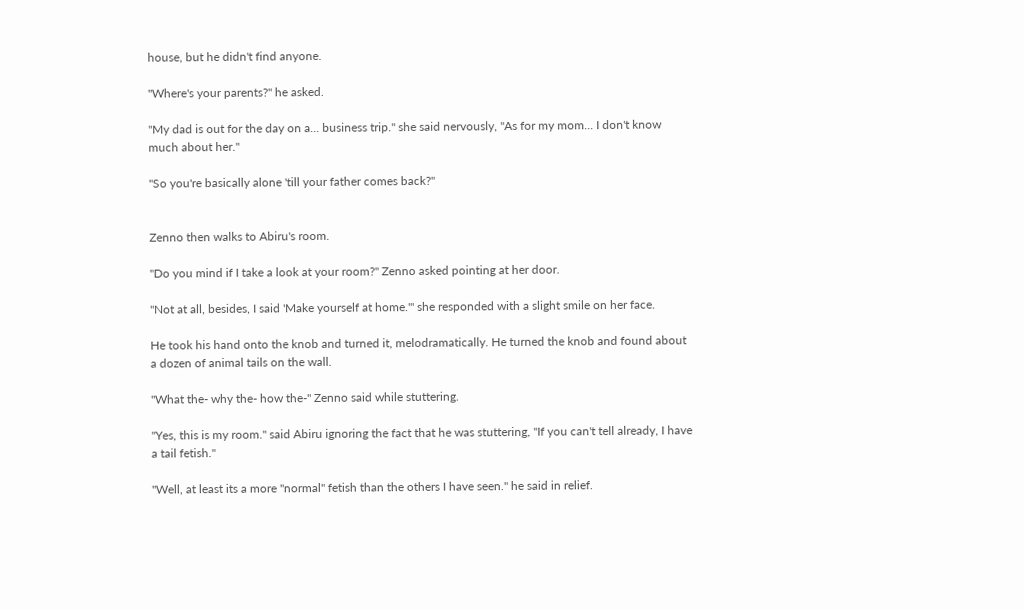house, but he didn't find anyone.

"Where's your parents?" he asked.

"My dad is out for the day on a... business trip." she said nervously, "As for my mom... I don't know much about her."

"So you're basically alone 'till your father comes back?"


Zenno then walks to Abiru's room.

"Do you mind if I take a look at your room?" Zenno asked pointing at her door.

"Not at all, besides, I said 'Make yourself at home.'" she responded with a slight smile on her face.

He took his hand onto the knob and turned it, melodramatically. He turned the knob and found about a dozen of animal tails on the wall.

"What the- why the- how the-" Zenno said while stuttering.

"Yes, this is my room." said Abiru ignoring the fact that he was stuttering, "If you can't tell already, I have a tail fetish."

"Well, at least its a more "normal" fetish than the others I have seen." he said in relief.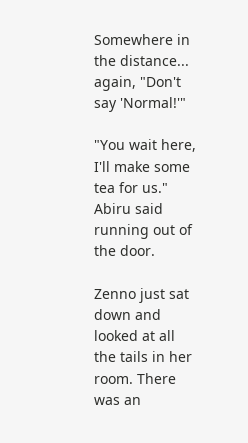Somewhere in the distance... again, "Don't say 'Normal!'"

"You wait here, I'll make some tea for us." Abiru said running out of the door.

Zenno just sat down and looked at all the tails in her room. There was an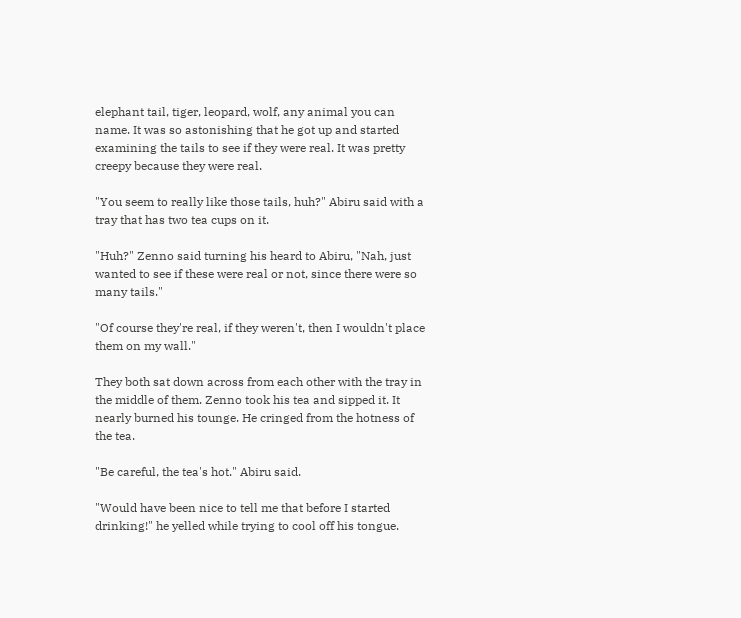elephant tail, tiger, leopard, wolf, any animal you can name. It was so astonishing that he got up and started examining the tails to see if they were real. It was pretty creepy because they were real.

"You seem to really like those tails, huh?" Abiru said with a tray that has two tea cups on it.

"Huh?" Zenno said turning his heard to Abiru, "Nah, just wanted to see if these were real or not, since there were so many tails."

"Of course they're real, if they weren't, then I wouldn't place them on my wall."

They both sat down across from each other with the tray in the middle of them. Zenno took his tea and sipped it. It nearly burned his tounge. He cringed from the hotness of the tea.

"Be careful, the tea's hot." Abiru said.

"Would have been nice to tell me that before I started drinking!" he yelled while trying to cool off his tongue.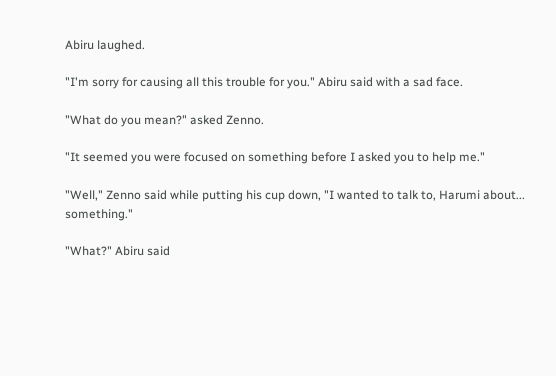Abiru laughed.

"I'm sorry for causing all this trouble for you." Abiru said with a sad face.

"What do you mean?" asked Zenno.

"It seemed you were focused on something before I asked you to help me."

"Well," Zenno said while putting his cup down, "I wanted to talk to, Harumi about... something."

"What?" Abiru said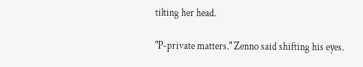tilting her head.

"P-private matters." Zenno said shifting his eyes.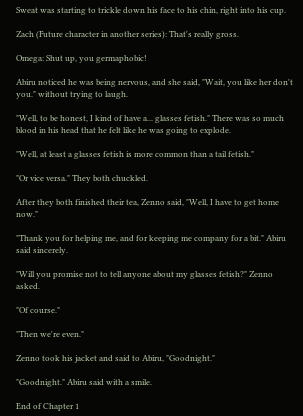Sweat was starting to trickle down his face to his chin, right into his cup.

Zach (Future character in another series): That's really gross.

Omega: Shut up, you germaphobic!

Abiru noticed he was being nervous, and she said, "Wait, you like her don't you." without trying to laugh.

"Well, to be honest, I kind of have a... glasses fetish." There was so much blood in his head that he felt like he was going to explode.

"Well, at least a glasses fetish is more common than a tail fetish."

"Or vice versa." They both chuckled.

After they both finished their tea, Zenno said, "Well, I have to get home now."

"Thank you for helping me, and for keeping me company for a bit." Abiru said sincerely.

"Will you promise not to tell anyone about my glasses fetish?" Zenno asked.

"Of course."

"Then we're even."

Zenno took his jacket and said to Abiru, "Goodnight."

"Goodnight." Abiru said with a smile.

End of Chapter 1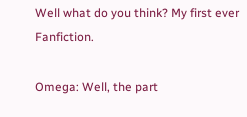Well what do you think? My first ever Fanfiction.

Omega: Well, the part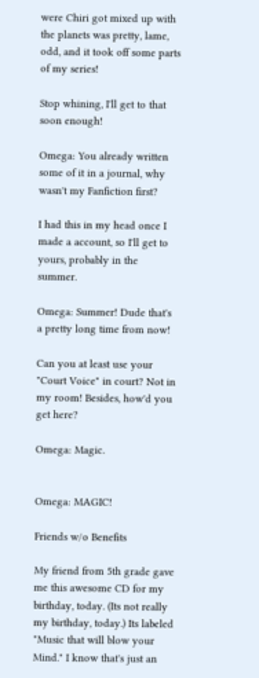were Chiri got mixed up with the planets was pretty, lame, odd, and it took off some parts of my series!

Stop whining, I'll get to that soon enough!

Omega: You already written some of it in a journal, why wasn't my Fanfiction first?

I had this in my head once I made a account, so I'll get to yours, probably in the summer.

Omega: Summer! Dude that's a pretty long time from now!

Can you at least use your "Court Voice" in court? Not in my room! Besides, how'd you get here?

Omega: Magic.


Omega: MAGIC!

Friends w/o Benefits

My friend from 5th grade gave me this awesome CD for my birthday, today. (Its not really my birthday, today.) Its labeled "Music that will blow your Mind." I know that's just an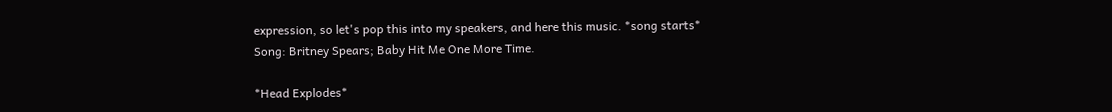expression, so let's pop this into my speakers, and here this music. *song starts* Song: Britney Spears; Baby Hit Me One More Time.

*Head Explodes*